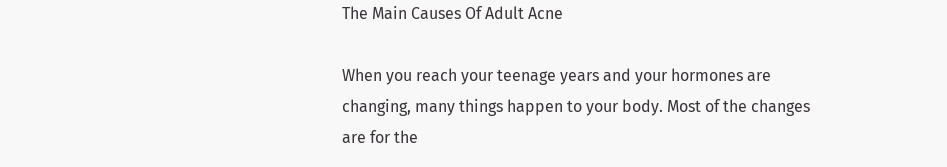The Main Causes Of Adult Acne

When you reach your teenage years and your hormones are changing, many things happen to your body. Most of the changes are for the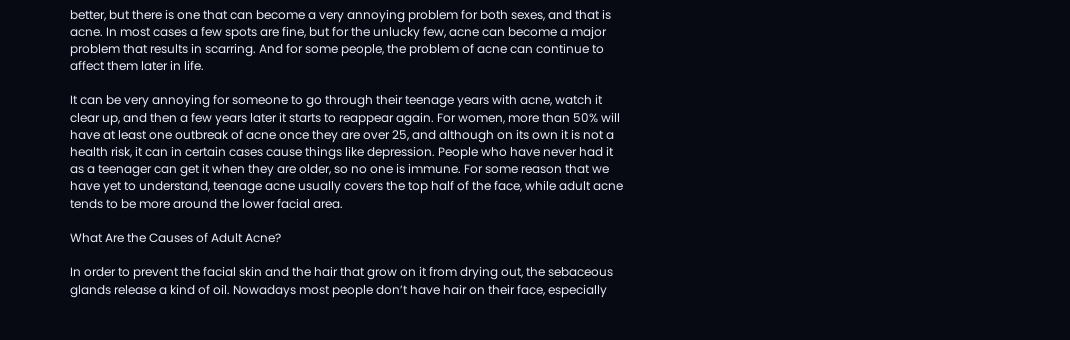better, but there is one that can become a very annoying problem for both sexes, and that is acne. In most cases a few spots are fine, but for the unlucky few, acne can become a major problem that results in scarring. And for some people, the problem of acne can continue to affect them later in life.

It can be very annoying for someone to go through their teenage years with acne, watch it clear up, and then a few years later it starts to reappear again. For women, more than 50% will have at least one outbreak of acne once they are over 25, and although on its own it is not a health risk, it can in certain cases cause things like depression. People who have never had it as a teenager can get it when they are older, so no one is immune. For some reason that we have yet to understand, teenage acne usually covers the top half of the face, while adult acne tends to be more around the lower facial area.

What Are the Causes of Adult Acne?

In order to prevent the facial skin and the hair that grow on it from drying out, the sebaceous glands release a kind of oil. Nowadays most people don’t have hair on their face, especially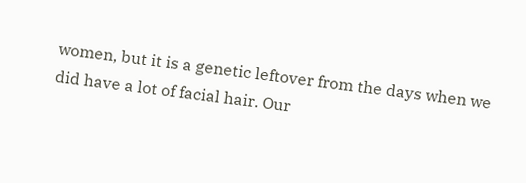women, but it is a genetic leftover from the days when we did have a lot of facial hair. Our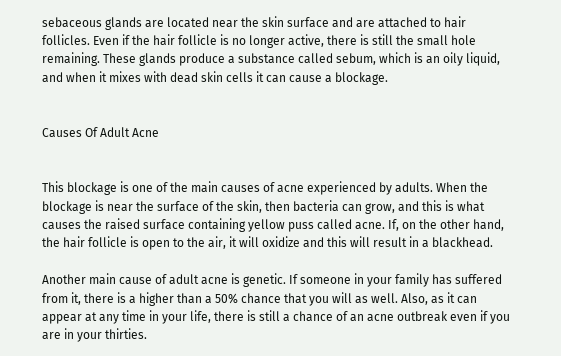sebaceous glands are located near the skin surface and are attached to hair follicles. Even if the hair follicle is no longer active, there is still the small hole remaining. These glands produce a substance called sebum, which is an oily liquid, and when it mixes with dead skin cells it can cause a blockage.


Causes Of Adult Acne


This blockage is one of the main causes of acne experienced by adults. When the blockage is near the surface of the skin, then bacteria can grow, and this is what causes the raised surface containing yellow puss called acne. If, on the other hand, the hair follicle is open to the air, it will oxidize and this will result in a blackhead.

Another main cause of adult acne is genetic. If someone in your family has suffered from it, there is a higher than a 50% chance that you will as well. Also, as it can appear at any time in your life, there is still a chance of an acne outbreak even if you are in your thirties.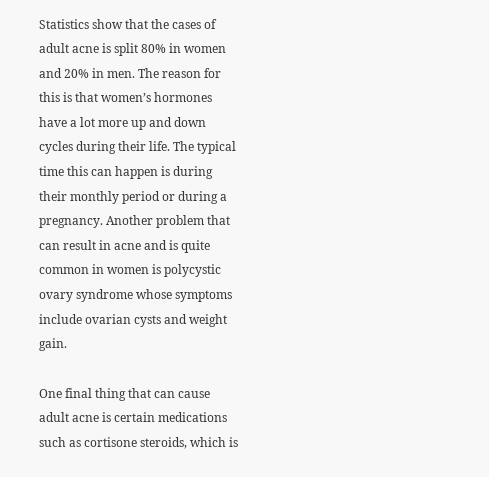Statistics show that the cases of adult acne is split 80% in women and 20% in men. The reason for this is that women’s hormones have a lot more up and down cycles during their life. The typical time this can happen is during their monthly period or during a pregnancy. Another problem that can result in acne and is quite common in women is polycystic ovary syndrome whose symptoms include ovarian cysts and weight gain.

One final thing that can cause adult acne is certain medications such as cortisone steroids, which is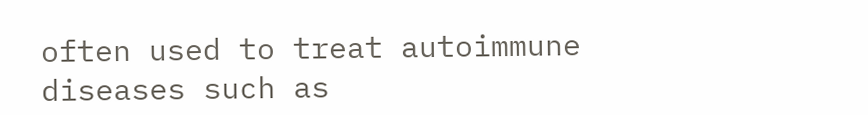often used to treat autoimmune diseases such as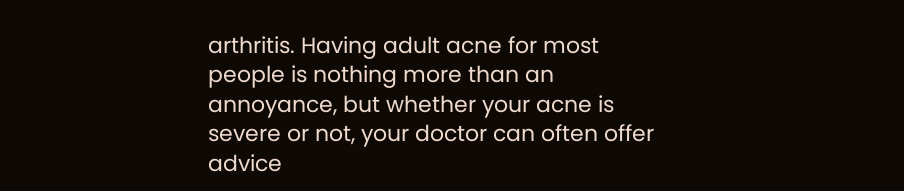arthritis. Having adult acne for most people is nothing more than an annoyance, but whether your acne is severe or not, your doctor can often offer advice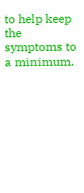to help keep the symptoms to a minimum.